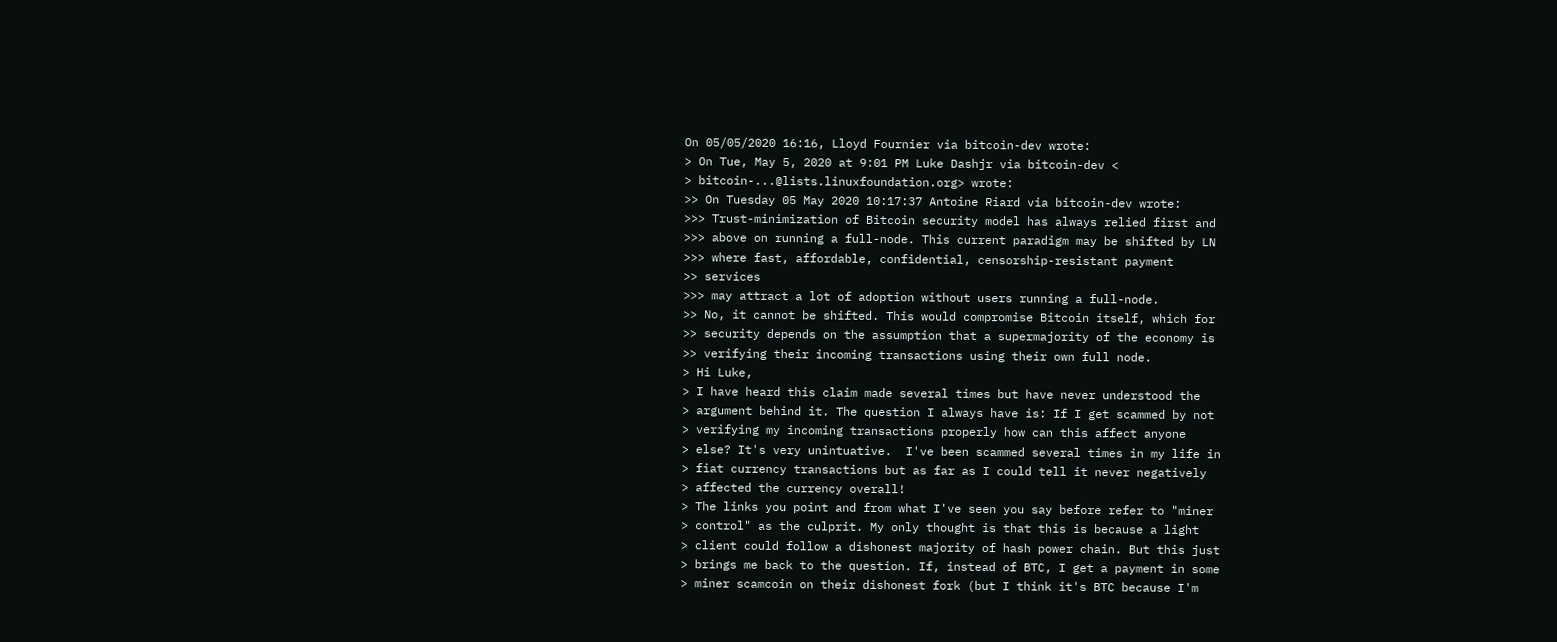On 05/05/2020 16:16, Lloyd Fournier via bitcoin-dev wrote:
> On Tue, May 5, 2020 at 9:01 PM Luke Dashjr via bitcoin-dev <
> bitcoin-...@lists.linuxfoundation.org> wrote:
>> On Tuesday 05 May 2020 10:17:37 Antoine Riard via bitcoin-dev wrote:
>>> Trust-minimization of Bitcoin security model has always relied first and
>>> above on running a full-node. This current paradigm may be shifted by LN
>>> where fast, affordable, confidential, censorship-resistant payment
>> services
>>> may attract a lot of adoption without users running a full-node.
>> No, it cannot be shifted. This would compromise Bitcoin itself, which for
>> security depends on the assumption that a supermajority of the economy is
>> verifying their incoming transactions using their own full node.
> Hi Luke,
> I have heard this claim made several times but have never understood the
> argument behind it. The question I always have is: If I get scammed by not
> verifying my incoming transactions properly how can this affect anyone
> else? It's very unintuative.  I've been scammed several times in my life in
> fiat currency transactions but as far as I could tell it never negatively
> affected the currency overall!
> The links you point and from what I've seen you say before refer to "miner
> control" as the culprit. My only thought is that this is because a light
> client could follow a dishonest majority of hash power chain. But this just
> brings me back to the question. If, instead of BTC, I get a payment in some
> miner scamcoin on their dishonest fork (but I think it's BTC because I'm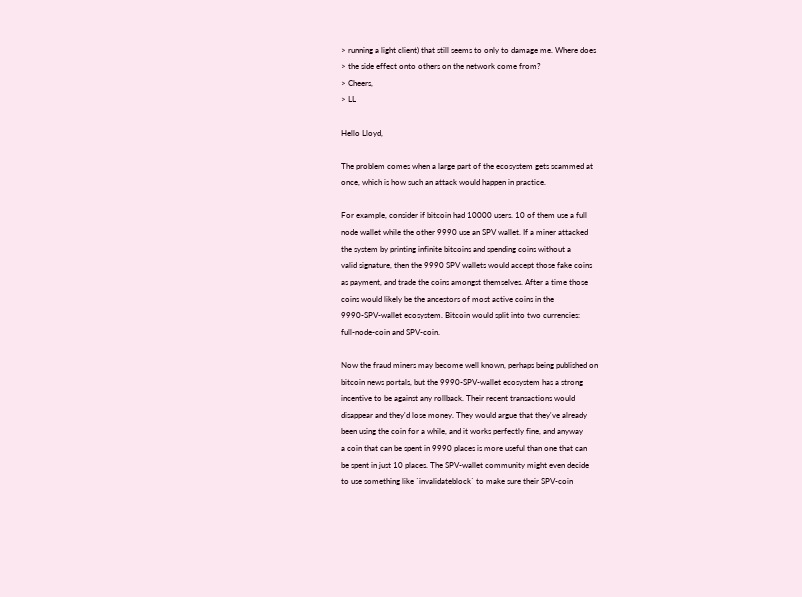> running a light client) that still seems to only to damage me. Where does
> the side effect onto others on the network come from?
> Cheers,
> LL

Hello Lloyd,

The problem comes when a large part of the ecosystem gets scammed at
once, which is how such an attack would happen in practice.

For example, consider if bitcoin had 10000 users. 10 of them use a full
node wallet while the other 9990 use an SPV wallet. If a miner attacked
the system by printing infinite bitcoins and spending coins without a
valid signature, then the 9990 SPV wallets would accept those fake coins
as payment, and trade the coins amongst themselves. After a time those
coins would likely be the ancestors of most active coins in the
9990-SPV-wallet ecosystem. Bitcoin would split into two currencies:
full-node-coin and SPV-coin.

Now the fraud miners may become well known, perhaps being published on
bitcoin news portals, but the 9990-SPV-wallet ecosystem has a strong
incentive to be against any rollback. Their recent transactions would
disappear and they'd lose money. They would argue that they've already
been using the coin for a while, and it works perfectly fine, and anyway
a coin that can be spent in 9990 places is more useful than one that can
be spent in just 10 places. The SPV-wallet community might even decide
to use something like `invalidateblock` to make sure their SPV-coin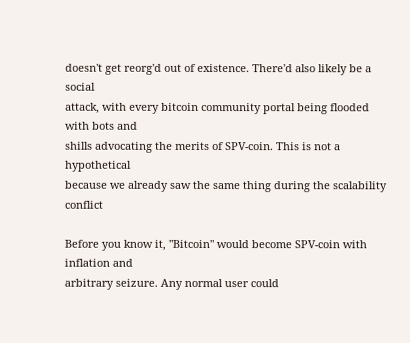doesn't get reorg'd out of existence. There'd also likely be a social
attack, with every bitcoin community portal being flooded with bots and
shills advocating the merits of SPV-coin. This is not a hypothetical
because we already saw the same thing during the scalability conflict

Before you know it, "Bitcoin" would become SPV-coin with inflation and
arbitrary seizure. Any normal user could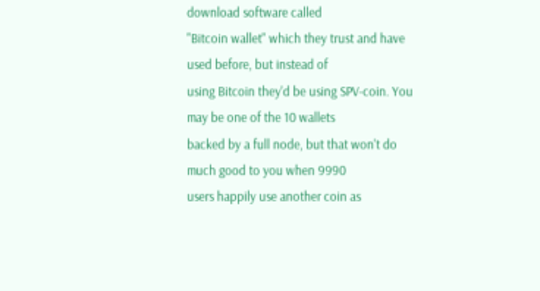download software called
"Bitcoin wallet" which they trust and have used before, but instead of
using Bitcoin they'd be using SPV-coin. You may be one of the 10 wallets
backed by a full node, but that won't do much good to you when 9990
users happily use another coin as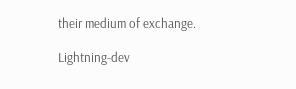their medium of exchange.

Lightning-dev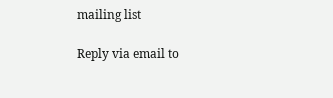mailing list

Reply via email to